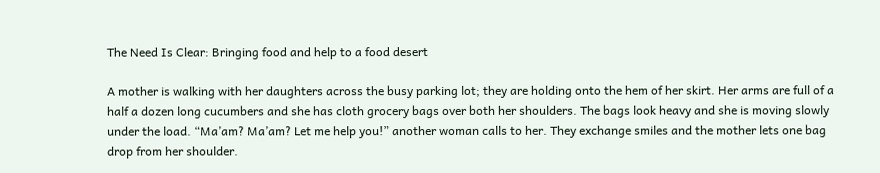The Need Is Clear: Bringing food and help to a food desert

A mother is walking with her daughters across the busy parking lot; they are holding onto the hem of her skirt. Her arms are full of a half a dozen long cucumbers and she has cloth grocery bags over both her shoulders. The bags look heavy and she is moving slowly under the load. “Ma’am? Ma’am? Let me help you!” another woman calls to her. They exchange smiles and the mother lets one bag drop from her shoulder.